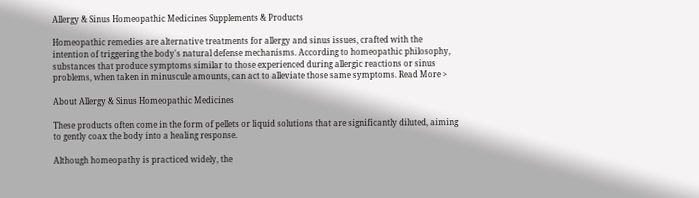Allergy & Sinus Homeopathic Medicines Supplements & Products

Homeopathic remedies are alternative treatments for allergy and sinus issues, crafted with the intention of triggering the body's natural defense mechanisms. According to homeopathic philosophy, substances that produce symptoms similar to those experienced during allergic reactions or sinus problems, when taken in minuscule amounts, can act to alleviate those same symptoms. Read More >

About Allergy & Sinus Homeopathic Medicines

These products often come in the form of pellets or liquid solutions that are significantly diluted, aiming to gently coax the body into a healing response.

Although homeopathy is practiced widely, the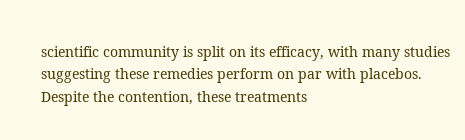scientific community is split on its efficacy, with many studies suggesting these remedies perform on par with placebos. Despite the contention, these treatments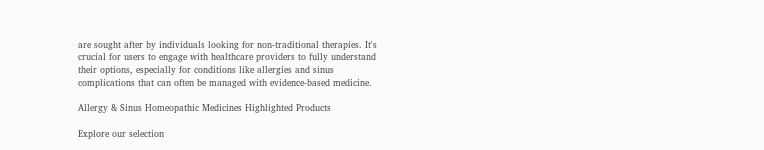are sought after by individuals looking for non-traditional therapies. It's crucial for users to engage with healthcare providers to fully understand their options, especially for conditions like allergies and sinus complications that can often be managed with evidence-based medicine.

Allergy & Sinus Homeopathic Medicines Highlighted Products

Explore our selection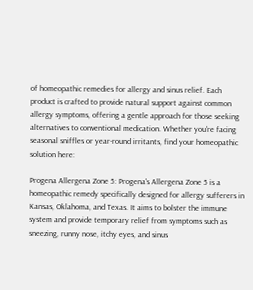of homeopathic remedies for allergy and sinus relief. Each product is crafted to provide natural support against common allergy symptoms, offering a gentle approach for those seeking alternatives to conventional medication. Whether you're facing seasonal sniffles or year-round irritants, find your homeopathic solution here:

Progena Allergena Zone 5: Progena's Allergena Zone 5 is a homeopathic remedy specifically designed for allergy sufferers in Kansas, Oklahoma, and Texas. It aims to bolster the immune system and provide temporary relief from symptoms such as sneezing, runny nose, itchy eyes, and sinus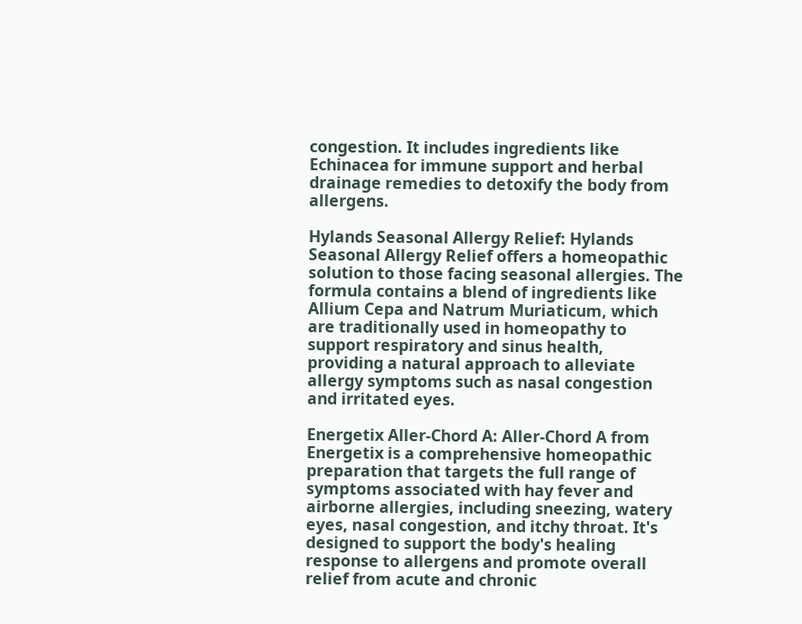congestion. It includes ingredients like Echinacea for immune support and herbal drainage remedies to detoxify the body from allergens.

Hylands Seasonal Allergy Relief: Hylands Seasonal Allergy Relief offers a homeopathic solution to those facing seasonal allergies. The formula contains a blend of ingredients like Allium Cepa and Natrum Muriaticum, which are traditionally used in homeopathy to support respiratory and sinus health, providing a natural approach to alleviate allergy symptoms such as nasal congestion and irritated eyes.

Energetix Aller-Chord A: Aller-Chord A from Energetix is a comprehensive homeopathic preparation that targets the full range of symptoms associated with hay fever and airborne allergies, including sneezing, watery eyes, nasal congestion, and itchy throat. It's designed to support the body's healing response to allergens and promote overall relief from acute and chronic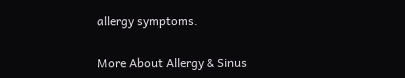allergy symptoms.

More About Allergy & Sinus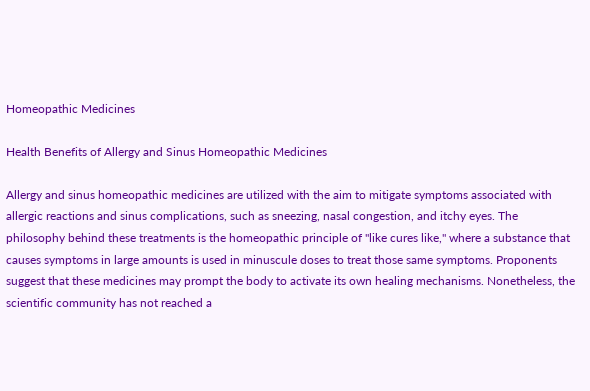Homeopathic Medicines

Health Benefits of Allergy and Sinus Homeopathic Medicines

Allergy and sinus homeopathic medicines are utilized with the aim to mitigate symptoms associated with allergic reactions and sinus complications, such as sneezing, nasal congestion, and itchy eyes. The philosophy behind these treatments is the homeopathic principle of "like cures like," where a substance that causes symptoms in large amounts is used in minuscule doses to treat those same symptoms. Proponents suggest that these medicines may prompt the body to activate its own healing mechanisms. Nonetheless, the scientific community has not reached a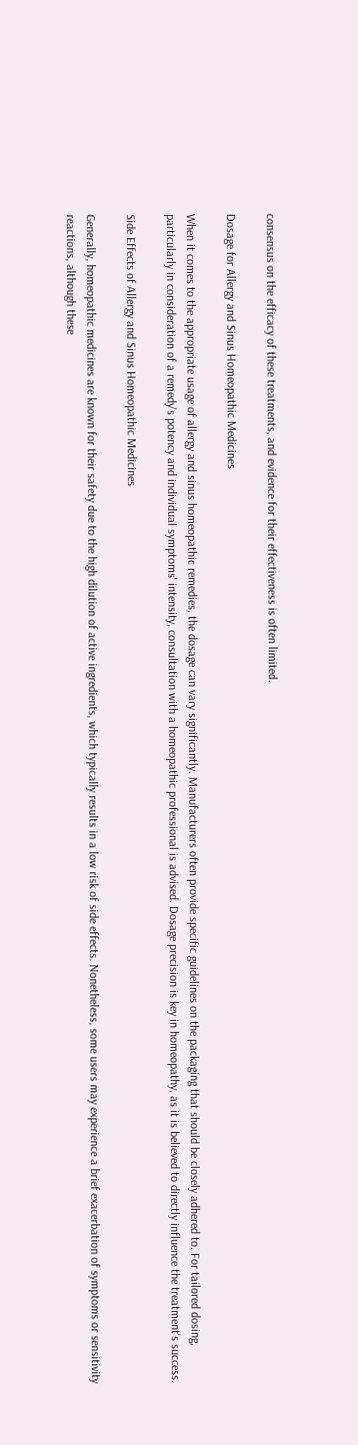consensus on the efficacy of these treatments, and evidence for their effectiveness is often limited.

Dosage for Allergy and Sinus Homeopathic Medicines

When it comes to the appropriate usage of allergy and sinus homeopathic remedies, the dosage can vary significantly. Manufacturers often provide specific guidelines on the packaging that should be closely adhered to. For tailored dosing, particularly in consideration of a remedy's potency and individual symptoms' intensity, consultation with a homeopathic professional is advised. Dosage precision is key in homeopathy, as it is believed to directly influence the treatment's success.

Side Effects of Allergy and Sinus Homeopathic Medicines

Generally, homeopathic medicines are known for their safety due to the high dilution of active ingredients, which typically results in a low risk of side effects. Nonetheless, some users may experience a brief exacerbation of symptoms or sensitivity reactions, although these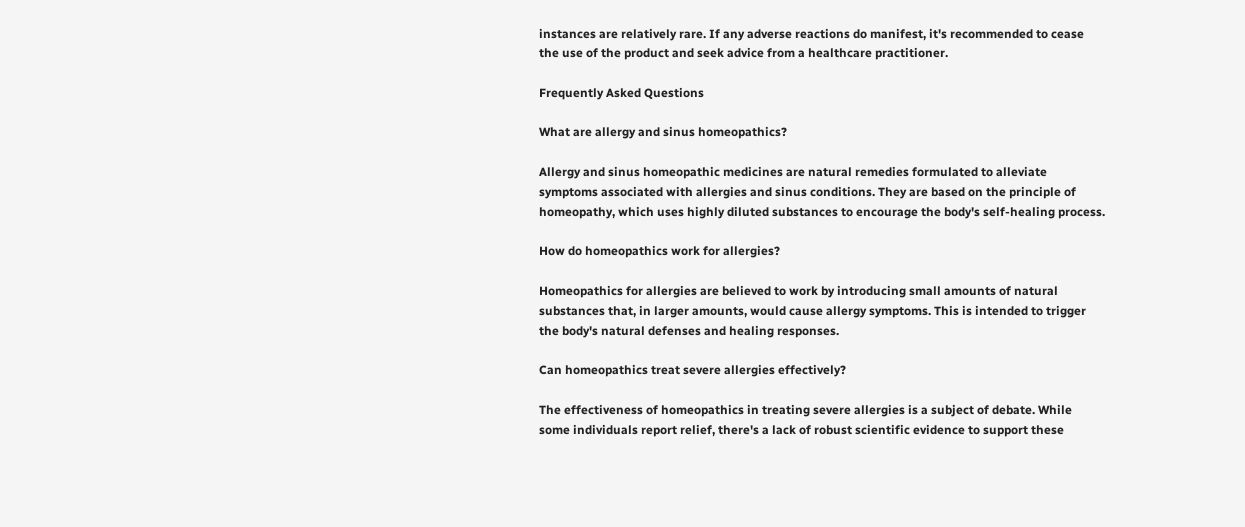instances are relatively rare. If any adverse reactions do manifest, it's recommended to cease the use of the product and seek advice from a healthcare practitioner.

Frequently Asked Questions

What are allergy and sinus homeopathics?

Allergy and sinus homeopathic medicines are natural remedies formulated to alleviate symptoms associated with allergies and sinus conditions. They are based on the principle of homeopathy, which uses highly diluted substances to encourage the body's self-healing process.

How do homeopathics work for allergies?

Homeopathics for allergies are believed to work by introducing small amounts of natural substances that, in larger amounts, would cause allergy symptoms. This is intended to trigger the body's natural defenses and healing responses.

Can homeopathics treat severe allergies effectively?

The effectiveness of homeopathics in treating severe allergies is a subject of debate. While some individuals report relief, there's a lack of robust scientific evidence to support these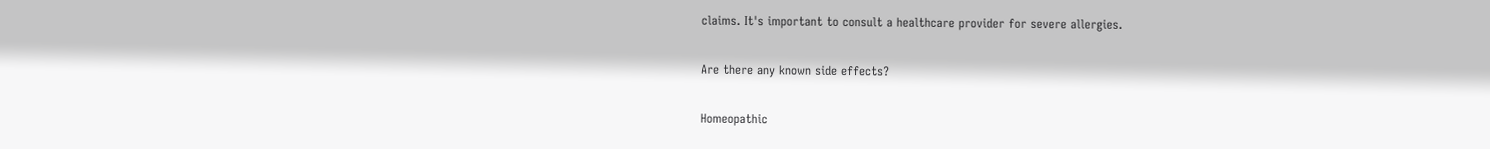claims. It's important to consult a healthcare provider for severe allergies.

Are there any known side effects?

Homeopathic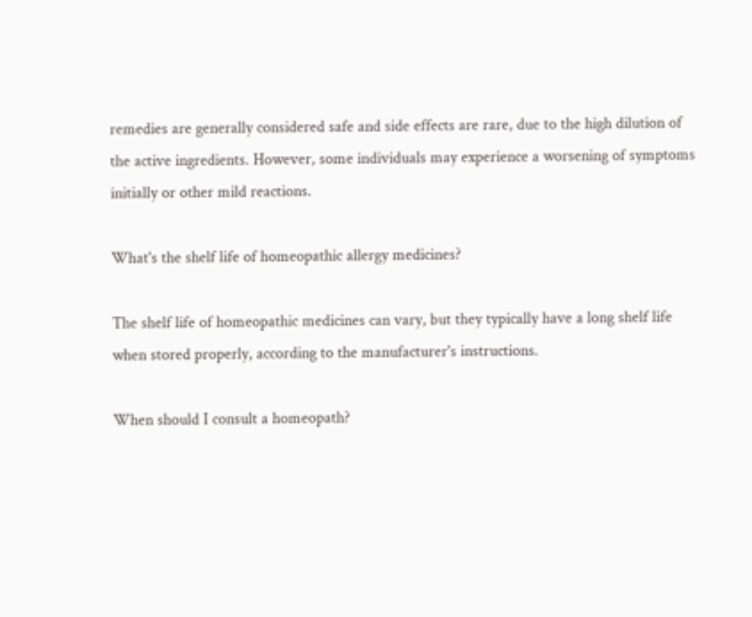remedies are generally considered safe and side effects are rare, due to the high dilution of the active ingredients. However, some individuals may experience a worsening of symptoms initially or other mild reactions.

What's the shelf life of homeopathic allergy medicines?

The shelf life of homeopathic medicines can vary, but they typically have a long shelf life when stored properly, according to the manufacturer's instructions.

When should I consult a homeopath?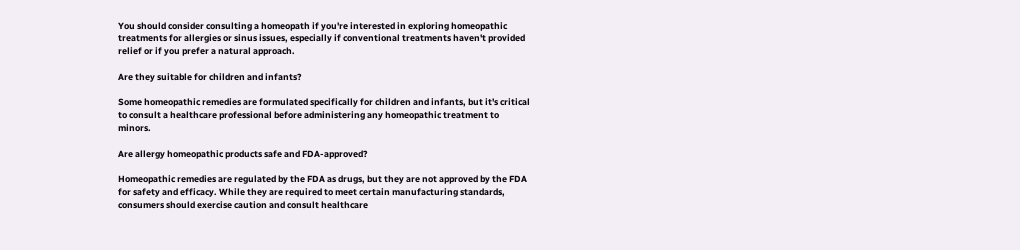You should consider consulting a homeopath if you're interested in exploring homeopathic treatments for allergies or sinus issues, especially if conventional treatments haven't provided relief or if you prefer a natural approach.

Are they suitable for children and infants?

Some homeopathic remedies are formulated specifically for children and infants, but it's critical to consult a healthcare professional before administering any homeopathic treatment to minors.

Are allergy homeopathic products safe and FDA-approved?

Homeopathic remedies are regulated by the FDA as drugs, but they are not approved by the FDA for safety and efficacy. While they are required to meet certain manufacturing standards, consumers should exercise caution and consult healthcare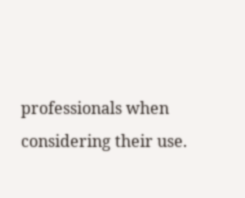professionals when considering their use.